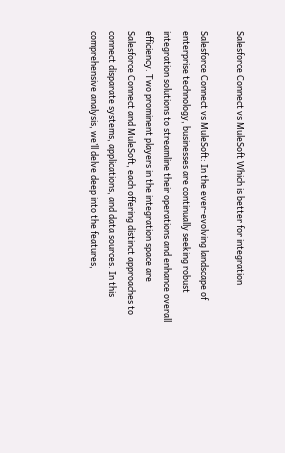Salesforce Connect vs MuleSoft Which is better for integration

Salesforce Connect vs MuleSoft: In the ever-evolving landscape of enterprise technology, businesses are continually seeking robust integration solutions to streamline their operations and enhance overall efficiency. Two prominent players in the integration space are Salesforce Connect and MuleSoft, each offering distinct approaches to connect disparate systems, applications, and data sources. In this comprehensive analysis, we’ll delve deep into the features,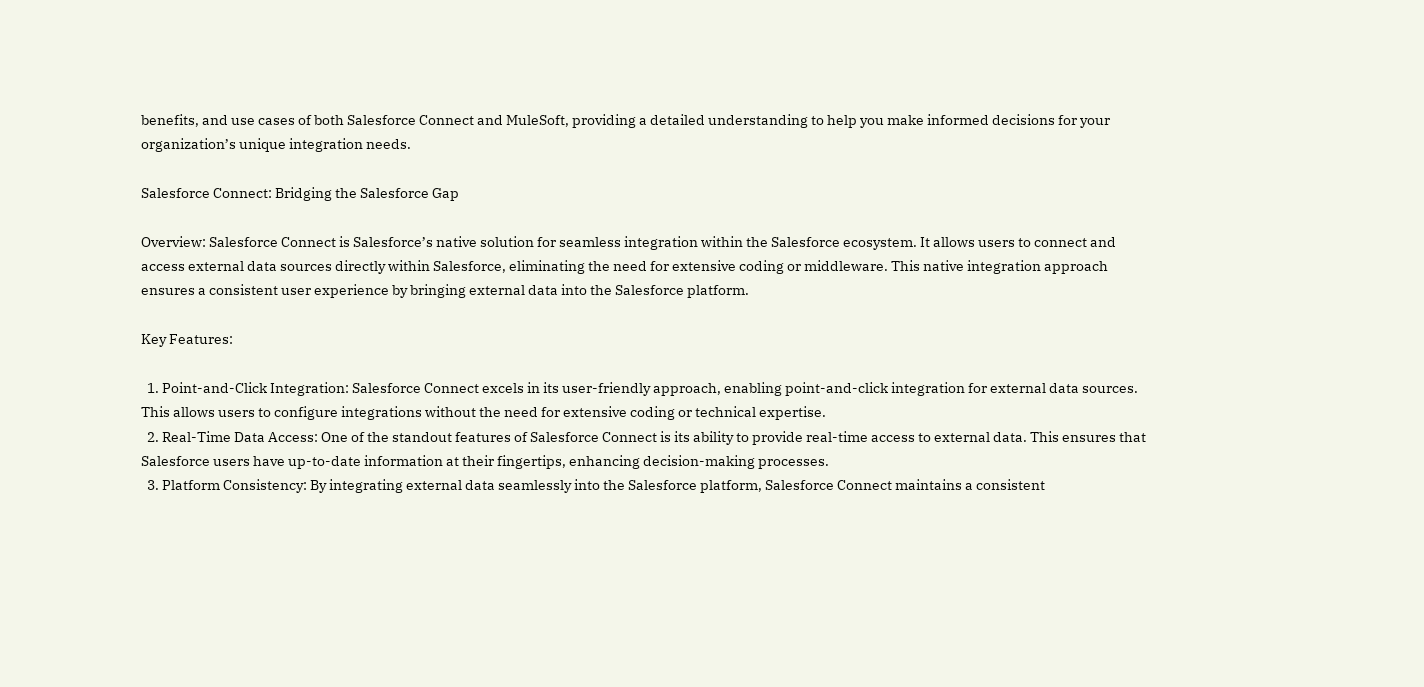benefits, and use cases of both Salesforce Connect and MuleSoft, providing a detailed understanding to help you make informed decisions for your organization’s unique integration needs.

Salesforce Connect: Bridging the Salesforce Gap

Overview: Salesforce Connect is Salesforce’s native solution for seamless integration within the Salesforce ecosystem. It allows users to connect and access external data sources directly within Salesforce, eliminating the need for extensive coding or middleware. This native integration approach ensures a consistent user experience by bringing external data into the Salesforce platform.

Key Features:

  1. Point-and-Click Integration: Salesforce Connect excels in its user-friendly approach, enabling point-and-click integration for external data sources. This allows users to configure integrations without the need for extensive coding or technical expertise.
  2. Real-Time Data Access: One of the standout features of Salesforce Connect is its ability to provide real-time access to external data. This ensures that Salesforce users have up-to-date information at their fingertips, enhancing decision-making processes.
  3. Platform Consistency: By integrating external data seamlessly into the Salesforce platform, Salesforce Connect maintains a consistent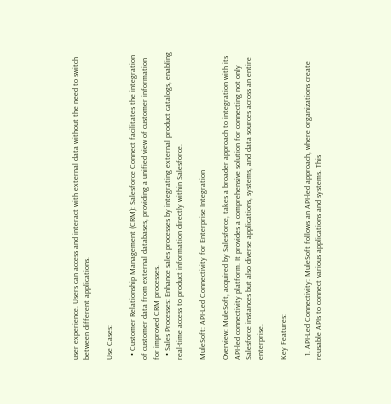user experience. Users can access and interact with external data without the need to switch between different applications.

Use Cases:

  • Customer Relationship Management (CRM): Salesforce Connect facilitates the integration of customer data from external databases, providing a unified view of customer information for improved CRM processes.
  • Sales Processes: Enhance sales processes by integrating external product catalogs, enabling real-time access to product information directly within Salesforce.

MuleSoft: API-Led Connectivity for Enterprise Integration

Overview: MuleSoft, acquired by Salesforce, takes a broader approach to integration with its API-led connectivity platform. It provides a comprehensive solution for connecting not only Salesforce instances but also diverse applications, systems, and data sources across an entire enterprise.

Key Features:

  1. API-Led Connectivity: MuleSoft follows an API-led approach, where organizations create reusable APIs to connect various applications and systems. This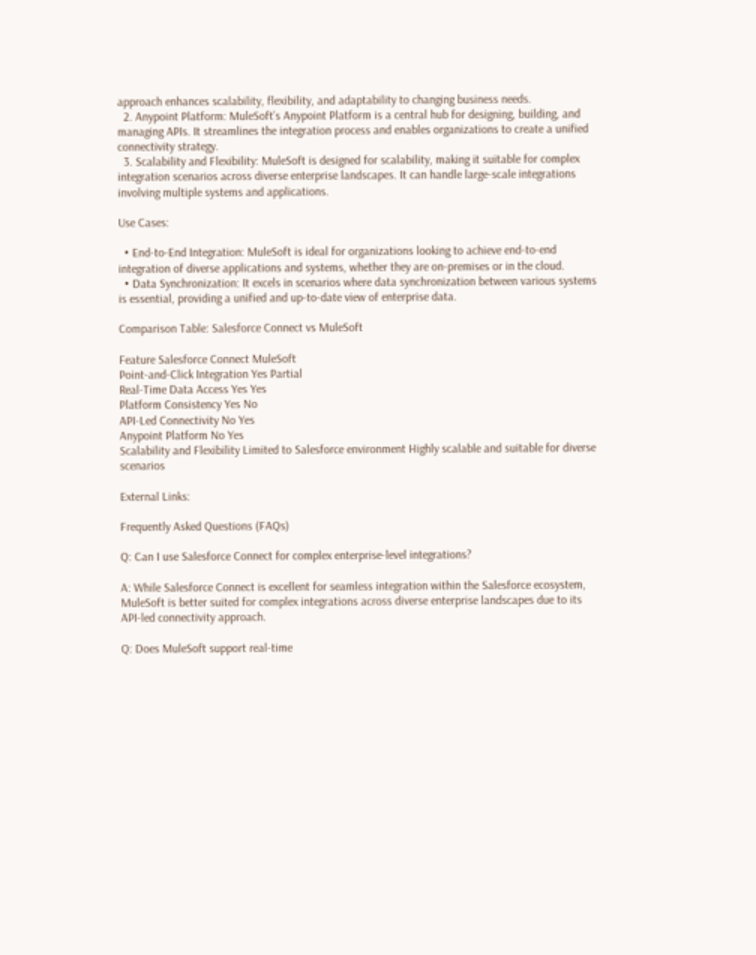approach enhances scalability, flexibility, and adaptability to changing business needs.
  2. Anypoint Platform: MuleSoft’s Anypoint Platform is a central hub for designing, building, and managing APIs. It streamlines the integration process and enables organizations to create a unified connectivity strategy.
  3. Scalability and Flexibility: MuleSoft is designed for scalability, making it suitable for complex integration scenarios across diverse enterprise landscapes. It can handle large-scale integrations involving multiple systems and applications.

Use Cases:

  • End-to-End Integration: MuleSoft is ideal for organizations looking to achieve end-to-end integration of diverse applications and systems, whether they are on-premises or in the cloud.
  • Data Synchronization: It excels in scenarios where data synchronization between various systems is essential, providing a unified and up-to-date view of enterprise data.

Comparison Table: Salesforce Connect vs MuleSoft

Feature Salesforce Connect MuleSoft
Point-and-Click Integration Yes Partial
Real-Time Data Access Yes Yes
Platform Consistency Yes No
API-Led Connectivity No Yes
Anypoint Platform No Yes
Scalability and Flexibility Limited to Salesforce environment Highly scalable and suitable for diverse scenarios

External Links:

Frequently Asked Questions (FAQs)

Q: Can I use Salesforce Connect for complex enterprise-level integrations?

A: While Salesforce Connect is excellent for seamless integration within the Salesforce ecosystem, MuleSoft is better suited for complex integrations across diverse enterprise landscapes due to its API-led connectivity approach.

Q: Does MuleSoft support real-time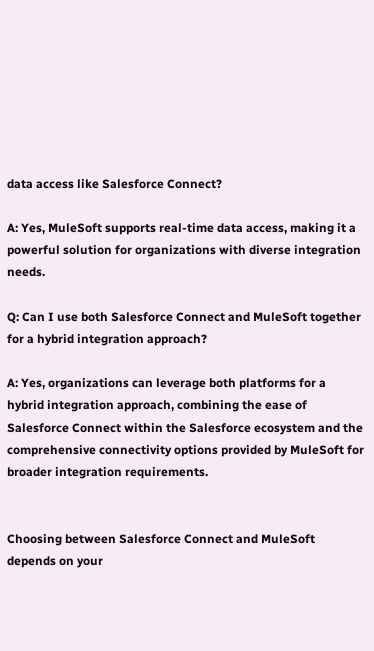data access like Salesforce Connect?

A: Yes, MuleSoft supports real-time data access, making it a powerful solution for organizations with diverse integration needs.

Q: Can I use both Salesforce Connect and MuleSoft together for a hybrid integration approach?

A: Yes, organizations can leverage both platforms for a hybrid integration approach, combining the ease of Salesforce Connect within the Salesforce ecosystem and the comprehensive connectivity options provided by MuleSoft for broader integration requirements.


Choosing between Salesforce Connect and MuleSoft depends on your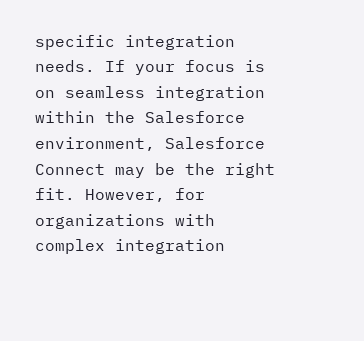specific integration needs. If your focus is on seamless integration within the Salesforce environment, Salesforce Connect may be the right fit. However, for organizations with complex integration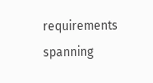requirements spanning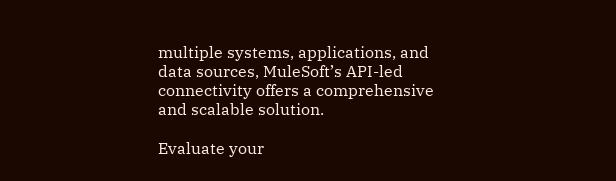multiple systems, applications, and data sources, MuleSoft’s API-led connectivity offers a comprehensive and scalable solution.

Evaluate your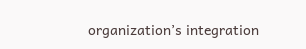organization’s integration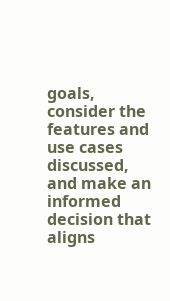goals, consider the features and use cases discussed, and make an informed decision that aligns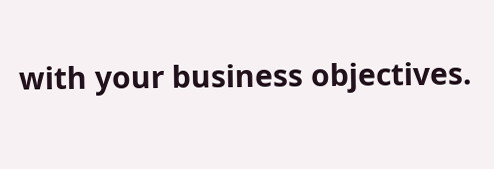with your business objectives.